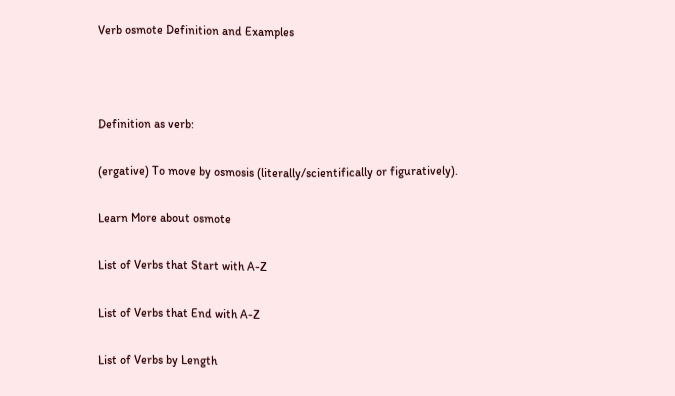Verb osmote Definition and Examples



Definition as verb:

(ergative) To move by osmosis (literally/scientifically or figuratively).

Learn More about osmote

List of Verbs that Start with A-Z

List of Verbs that End with A-Z

List of Verbs by Length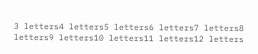3 letters4 letters5 letters6 letters7 letters8 letters9 letters10 letters11 letters12 letters